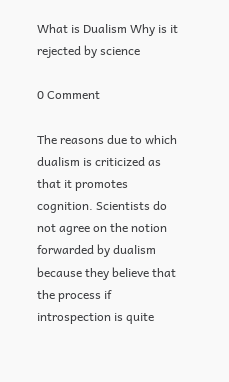What is Dualism Why is it rejected by science

0 Comment

The reasons due to which dualism is criticized as that it promotes cognition. Scientists do not agree on the notion forwarded by dualism because they believe that the process if introspection is quite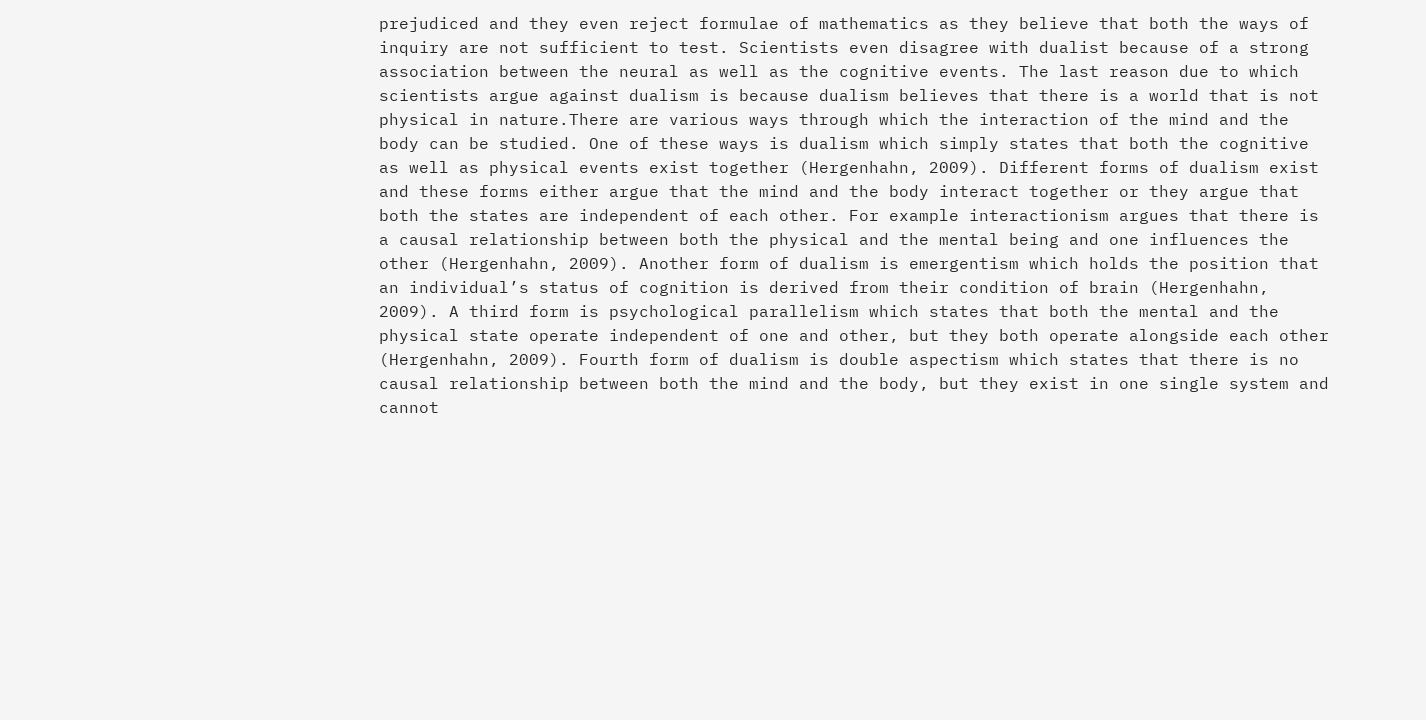prejudiced and they even reject formulae of mathematics as they believe that both the ways of inquiry are not sufficient to test. Scientists even disagree with dualist because of a strong association between the neural as well as the cognitive events. The last reason due to which scientists argue against dualism is because dualism believes that there is a world that is not physical in nature.There are various ways through which the interaction of the mind and the body can be studied. One of these ways is dualism which simply states that both the cognitive as well as physical events exist together (Hergenhahn, 2009). Different forms of dualism exist and these forms either argue that the mind and the body interact together or they argue that both the states are independent of each other. For example interactionism argues that there is a causal relationship between both the physical and the mental being and one influences the other (Hergenhahn, 2009). Another form of dualism is emergentism which holds the position that an individual’s status of cognition is derived from their condition of brain (Hergenhahn, 2009). A third form is psychological parallelism which states that both the mental and the physical state operate independent of one and other, but they both operate alongside each other (Hergenhahn, 2009). Fourth form of dualism is double aspectism which states that there is no causal relationship between both the mind and the body, but they exist in one single system and cannot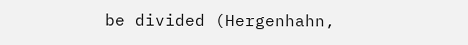be divided (Hergenhahn,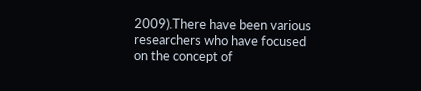2009).There have been various researchers who have focused on the concept of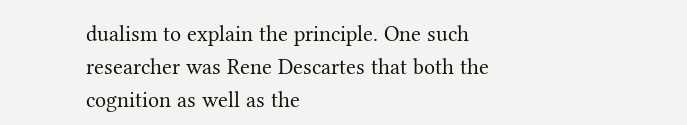dualism to explain the principle. One such researcher was Rene Descartes that both the cognition as well as the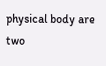physical body are two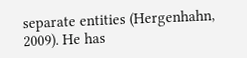separate entities (Hergenhahn, 2009). He has